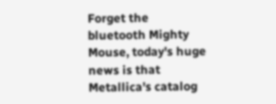Forget the bluetooth Mighty Mouse, today's huge news is that Metallica's catalog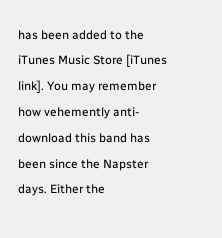has been added to the iTunes Music Store [iTunes link]. You may remember how vehemently anti-download this band has been since the Napster days. Either the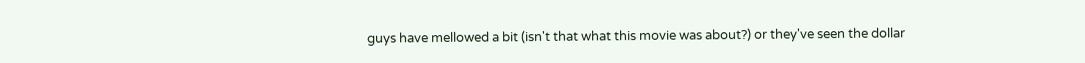guys have mellowed a bit (isn't that what this movie was about?) or they've seen the dollar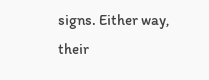signs. Either way, their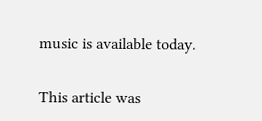music is available today.

This article was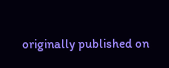originally published on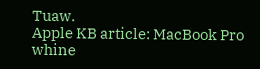Tuaw.
Apple KB article: MacBook Pro whine